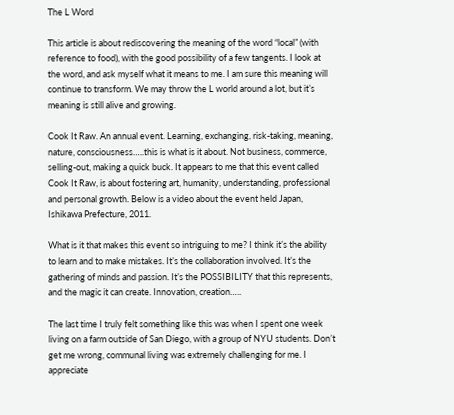The L Word

This article is about rediscovering the meaning of the word “local” (with reference to food), with the good possibility of a few tangents. I look at the word, and ask myself what it means to me. I am sure this meaning will continue to transform. We may throw the L world around a lot, but it’s meaning is still alive and growing.

Cook It Raw. An annual event. Learning, exchanging, risk-taking, meaning, nature, consciousness…..this is what is it about. Not business, commerce, selling-out, making a quick buck. It appears to me that this event called  Cook It Raw, is about fostering art, humanity, understanding, professional and personal growth. Below is a video about the event held Japan, Ishikawa Prefecture, 2011.

What is it that makes this event so intriguing to me? I think it’s the ability to learn and to make mistakes. It’s the collaboration involved. It’s the gathering of minds and passion. It’s the POSSIBILITY that this represents, and the magic it can create. Innovation, creation…..

The last time I truly felt something like this was when I spent one week living on a farm outside of San Diego, with a group of NYU students. Don’t get me wrong, communal living was extremely challenging for me. I appreciate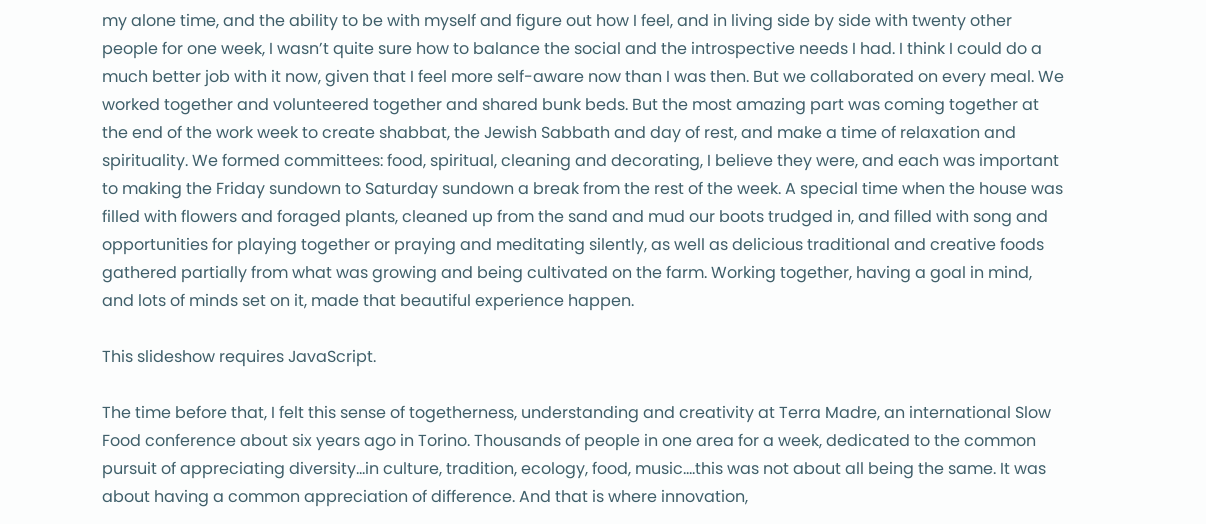my alone time, and the ability to be with myself and figure out how I feel, and in living side by side with twenty other people for one week, I wasn’t quite sure how to balance the social and the introspective needs I had. I think I could do a much better job with it now, given that I feel more self-aware now than I was then. But we collaborated on every meal. We worked together and volunteered together and shared bunk beds. But the most amazing part was coming together at the end of the work week to create shabbat, the Jewish Sabbath and day of rest, and make a time of relaxation and spirituality. We formed committees: food, spiritual, cleaning and decorating, I believe they were, and each was important to making the Friday sundown to Saturday sundown a break from the rest of the week. A special time when the house was filled with flowers and foraged plants, cleaned up from the sand and mud our boots trudged in, and filled with song and opportunities for playing together or praying and meditating silently, as well as delicious traditional and creative foods gathered partially from what was growing and being cultivated on the farm. Working together, having a goal in mind, and lots of minds set on it, made that beautiful experience happen.

This slideshow requires JavaScript.

The time before that, I felt this sense of togetherness, understanding and creativity at Terra Madre, an international Slow Food conference about six years ago in Torino. Thousands of people in one area for a week, dedicated to the common pursuit of appreciating diversity…in culture, tradition, ecology, food, music….this was not about all being the same. It was about having a common appreciation of difference. And that is where innovation,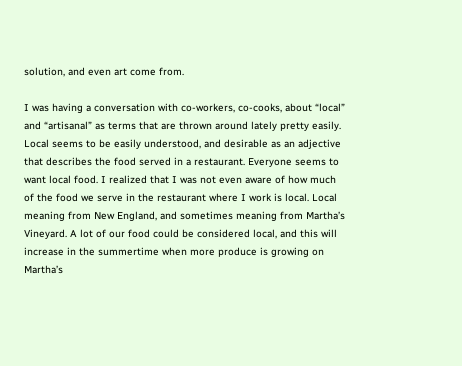solution, and even art come from.

I was having a conversation with co-workers, co-cooks, about “local” and “artisanal” as terms that are thrown around lately pretty easily. Local seems to be easily understood, and desirable as an adjective that describes the food served in a restaurant. Everyone seems to want local food. I realized that I was not even aware of how much of the food we serve in the restaurant where I work is local. Local meaning from New England, and sometimes meaning from Martha’s Vineyard. A lot of our food could be considered local, and this will increase in the summertime when more produce is growing on Martha’s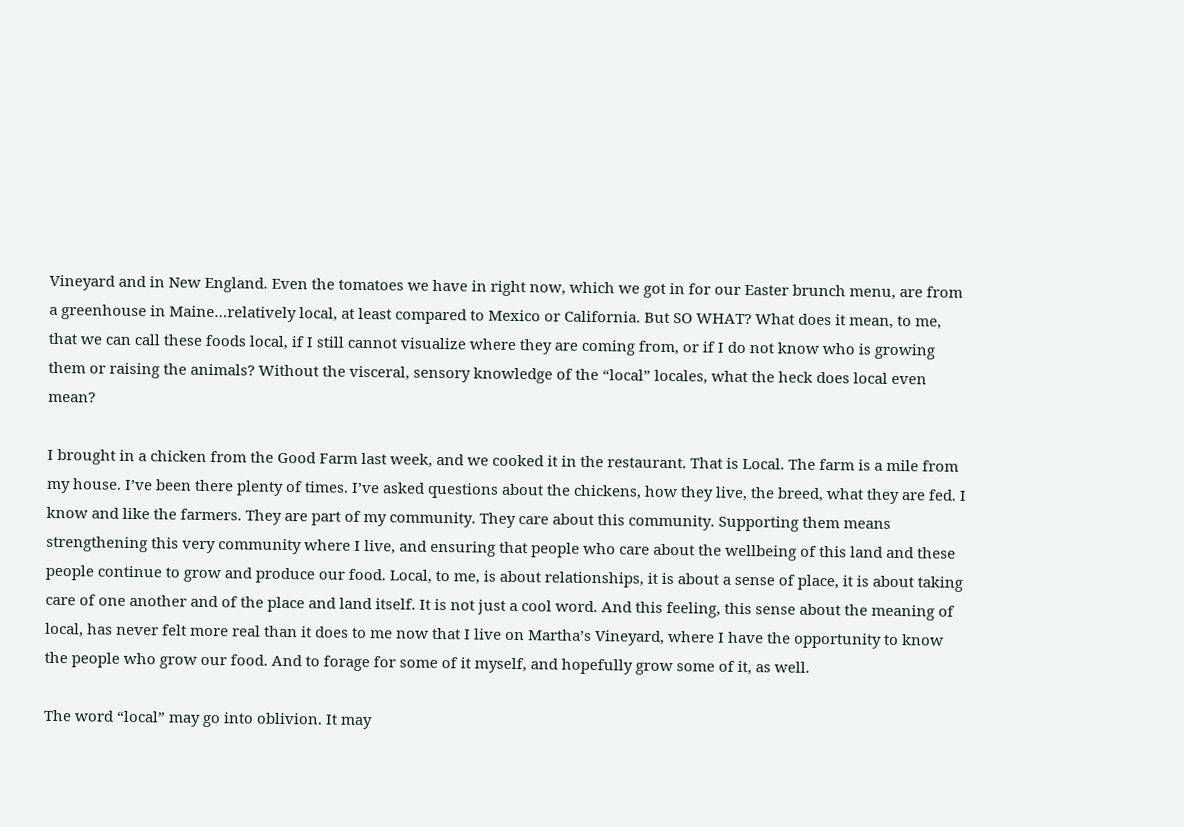Vineyard and in New England. Even the tomatoes we have in right now, which we got in for our Easter brunch menu, are from a greenhouse in Maine…relatively local, at least compared to Mexico or California. But SO WHAT? What does it mean, to me, that we can call these foods local, if I still cannot visualize where they are coming from, or if I do not know who is growing them or raising the animals? Without the visceral, sensory knowledge of the “local” locales, what the heck does local even mean?

I brought in a chicken from the Good Farm last week, and we cooked it in the restaurant. That is Local. The farm is a mile from my house. I’ve been there plenty of times. I’ve asked questions about the chickens, how they live, the breed, what they are fed. I know and like the farmers. They are part of my community. They care about this community. Supporting them means strengthening this very community where I live, and ensuring that people who care about the wellbeing of this land and these people continue to grow and produce our food. Local, to me, is about relationships, it is about a sense of place, it is about taking care of one another and of the place and land itself. It is not just a cool word. And this feeling, this sense about the meaning of local, has never felt more real than it does to me now that I live on Martha’s Vineyard, where I have the opportunity to know the people who grow our food. And to forage for some of it myself, and hopefully grow some of it, as well.

The word “local” may go into oblivion. It may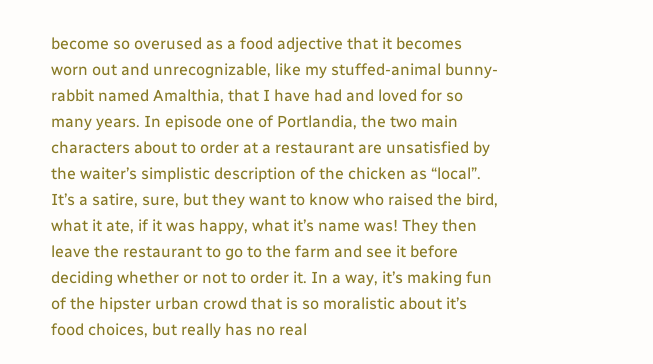become so overused as a food adjective that it becomes worn out and unrecognizable, like my stuffed-animal bunny-rabbit named Amalthia, that I have had and loved for so many years. In episode one of Portlandia, the two main characters about to order at a restaurant are unsatisfied by the waiter’s simplistic description of the chicken as “local”. It’s a satire, sure, but they want to know who raised the bird, what it ate, if it was happy, what it’s name was! They then leave the restaurant to go to the farm and see it before deciding whether or not to order it. In a way, it’s making fun of the hipster urban crowd that is so moralistic about it’s food choices, but really has no real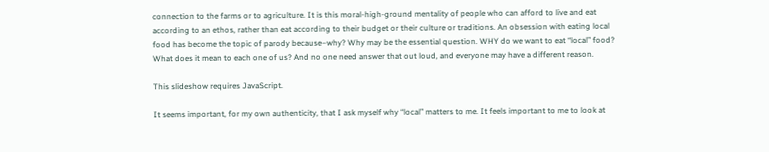connection to the farms or to agriculture. It is this moral-high-ground mentality of people who can afford to live and eat according to an ethos, rather than eat according to their budget or their culture or traditions. An obsession with eating local food has become the topic of parody because–why? Why may be the essential question. WHY do we want to eat “local” food? What does it mean to each one of us? And no one need answer that out loud, and everyone may have a different reason.

This slideshow requires JavaScript.

It seems important, for my own authenticity, that I ask myself why “local” matters to me. It feels important to me to look at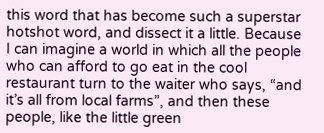this word that has become such a superstar hotshot word, and dissect it a little. Because I can imagine a world in which all the people who can afford to go eat in the cool restaurant turn to the waiter who says, “and it’s all from local farms”, and then these people, like the little green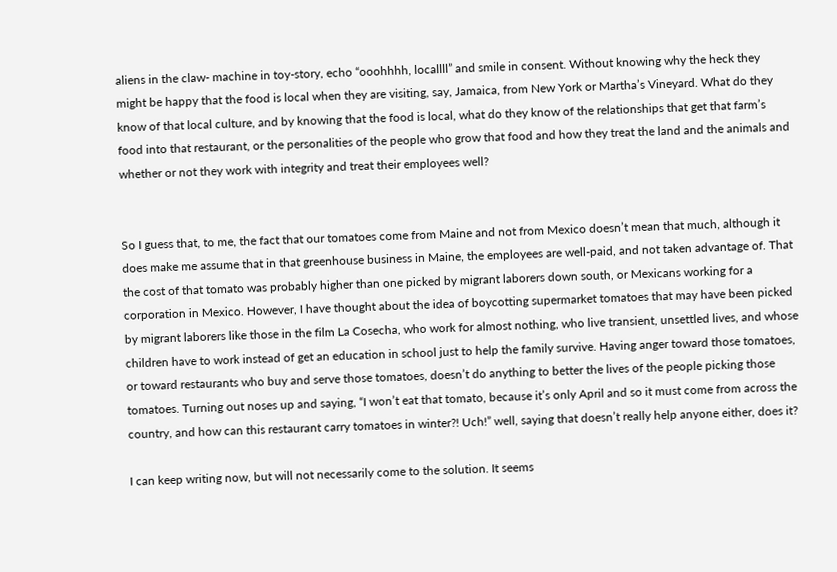aliens in the claw- machine in toy-story, echo “ooohhhh, locallll” and smile in consent. Without knowing why the heck they might be happy that the food is local when they are visiting, say, Jamaica, from New York or Martha’s Vineyard. What do they know of that local culture, and by knowing that the food is local, what do they know of the relationships that get that farm’s food into that restaurant, or the personalities of the people who grow that food and how they treat the land and the animals and whether or not they work with integrity and treat their employees well?


So I guess that, to me, the fact that our tomatoes come from Maine and not from Mexico doesn’t mean that much, although it does make me assume that in that greenhouse business in Maine, the employees are well-paid, and not taken advantage of. That the cost of that tomato was probably higher than one picked by migrant laborers down south, or Mexicans working for a corporation in Mexico. However, I have thought about the idea of boycotting supermarket tomatoes that may have been picked by migrant laborers like those in the film La Cosecha, who work for almost nothing, who live transient, unsettled lives, and whose children have to work instead of get an education in school just to help the family survive. Having anger toward those tomatoes, or toward restaurants who buy and serve those tomatoes, doesn’t do anything to better the lives of the people picking those tomatoes. Turning out noses up and saying, “I won’t eat that tomato, because it’s only April and so it must come from across the country, and how can this restaurant carry tomatoes in winter?! Uch!” well, saying that doesn’t really help anyone either, does it?

I can keep writing now, but will not necessarily come to the solution. It seems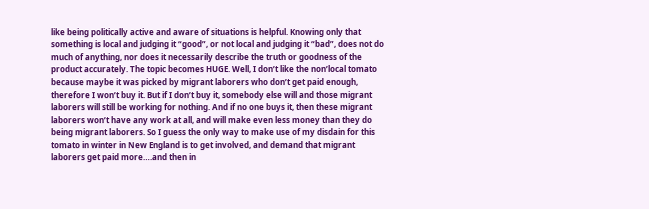like being politically active and aware of situations is helpful. Knowing only that something is local and judging it “good”, or not local and judging it “bad”, does not do much of anything, nor does it necessarily describe the truth or goodness of the product accurately. The topic becomes HUGE. Well, I don’t like the non’local tomato because maybe it was picked by migrant laborers who don’t get paid enough, therefore I won’t buy it. But if I don’t buy it, somebody else will and those migrant laborers will still be working for nothing. And if no one buys it, then these migrant laborers won’t have any work at all, and will make even less money than they do being migrant laborers. So I guess the only way to make use of my disdain for this tomato in winter in New England is to get involved, and demand that migrant laborers get paid more….and then in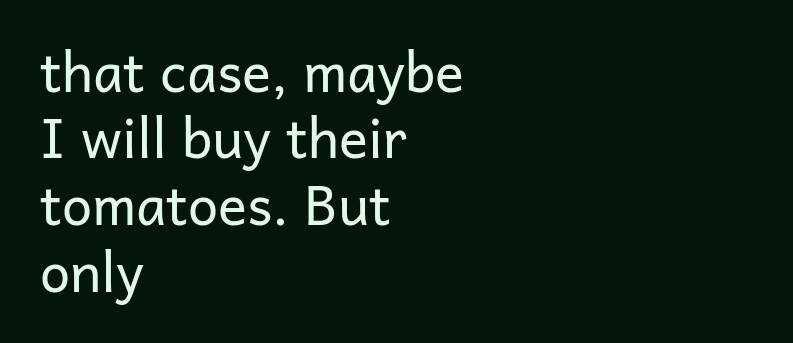that case, maybe I will buy their tomatoes. But only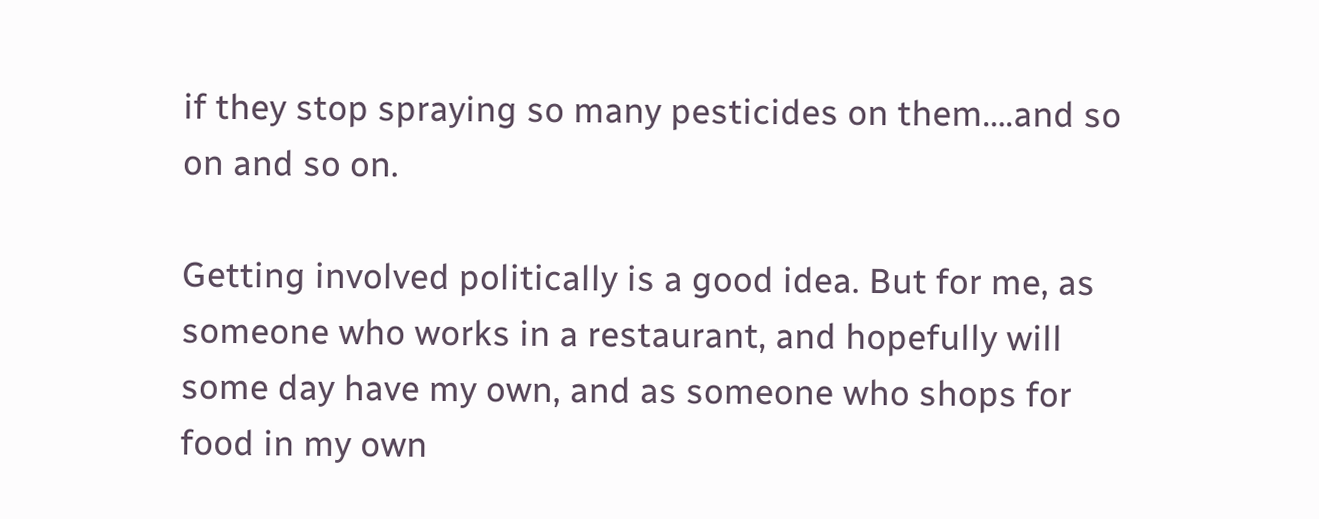if they stop spraying so many pesticides on them….and so on and so on.

Getting involved politically is a good idea. But for me, as someone who works in a restaurant, and hopefully will some day have my own, and as someone who shops for food in my own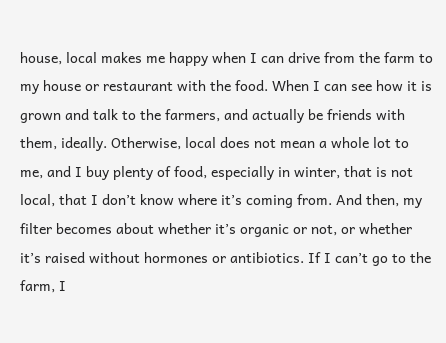house, local makes me happy when I can drive from the farm to my house or restaurant with the food. When I can see how it is grown and talk to the farmers, and actually be friends with them, ideally. Otherwise, local does not mean a whole lot to me, and I buy plenty of food, especially in winter, that is not local, that I don’t know where it’s coming from. And then, my filter becomes about whether it’s organic or not, or whether it’s raised without hormones or antibiotics. If I can’t go to the farm, I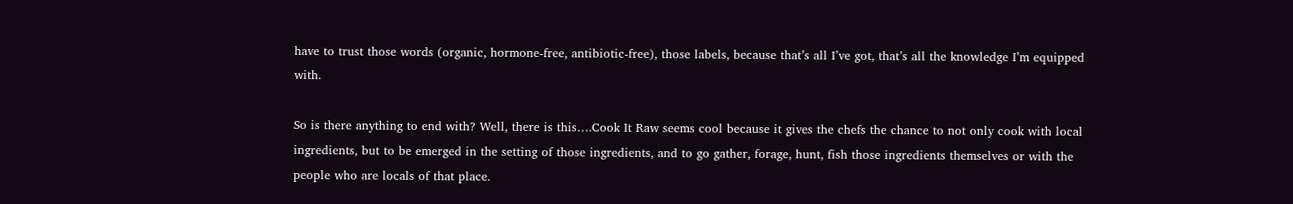have to trust those words (organic, hormone-free, antibiotic-free), those labels, because that’s all I’ve got, that’s all the knowledge I’m equipped with.

So is there anything to end with? Well, there is this….Cook It Raw seems cool because it gives the chefs the chance to not only cook with local ingredients, but to be emerged in the setting of those ingredients, and to go gather, forage, hunt, fish those ingredients themselves or with the people who are locals of that place.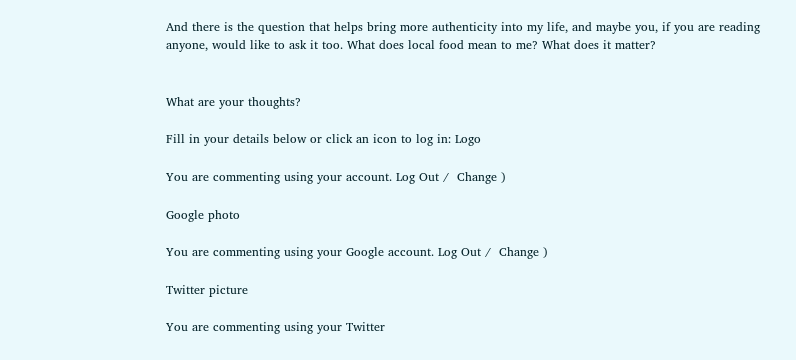And there is the question that helps bring more authenticity into my life, and maybe you, if you are reading anyone, would like to ask it too. What does local food mean to me? What does it matter?


What are your thoughts?

Fill in your details below or click an icon to log in: Logo

You are commenting using your account. Log Out /  Change )

Google photo

You are commenting using your Google account. Log Out /  Change )

Twitter picture

You are commenting using your Twitter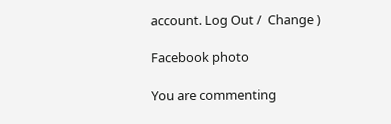account. Log Out /  Change )

Facebook photo

You are commenting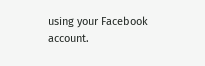using your Facebook account.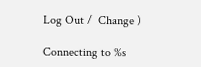Log Out /  Change )

Connecting to %s